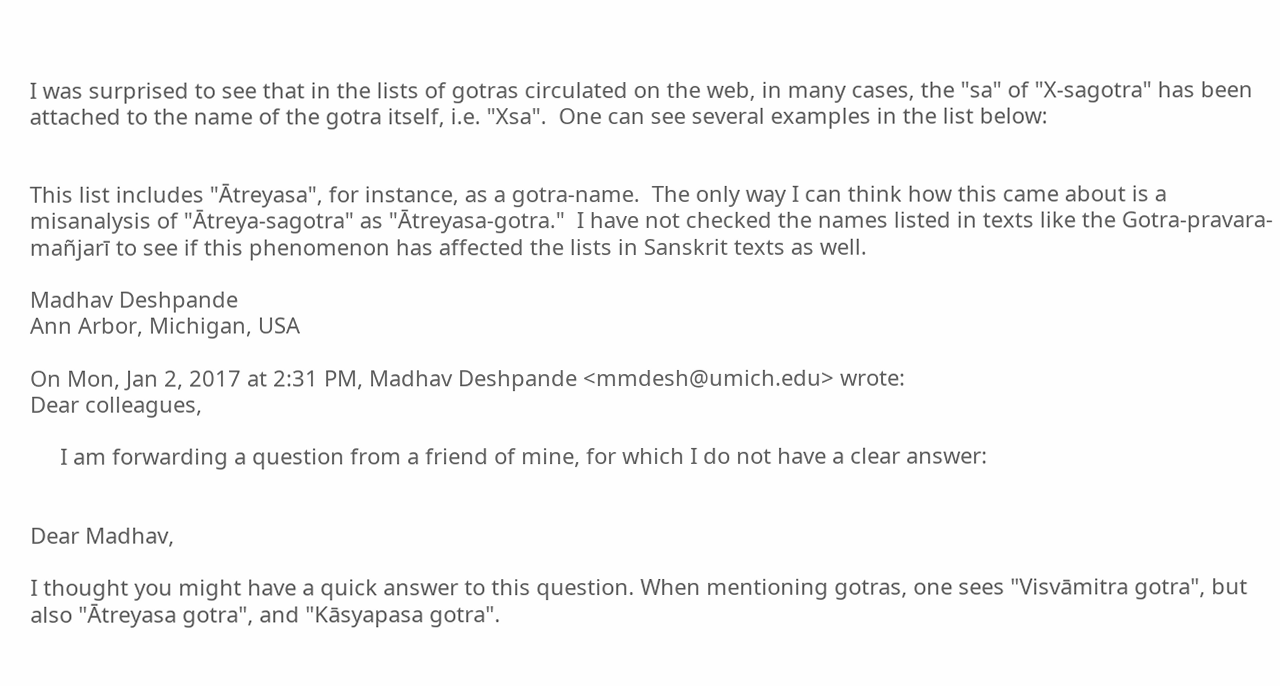I was surprised to see that in the lists of gotras circulated on the web, in many cases, the "sa" of "X-sagotra" has been attached to the name of the gotra itself, i.e. "Xsa".  One can see several examples in the list below:


This list includes "Ātreyasa", for instance, as a gotra-name.  The only way I can think how this came about is a misanalysis of "Ātreya-sagotra" as "Ātreyasa-gotra."  I have not checked the names listed in texts like the Gotra-pravara-mañjarī to see if this phenomenon has affected the lists in Sanskrit texts as well.

Madhav Deshpande
Ann Arbor, Michigan, USA

On Mon, Jan 2, 2017 at 2:31 PM, Madhav Deshpande <mmdesh@umich.edu> wrote:
Dear colleagues,

     I am forwarding a question from a friend of mine, for which I do not have a clear answer:


Dear Madhav,

I thought you might have a quick answer to this question. When mentioning gotras, one sees "Visvāmitra gotra", but also "Ātreyasa gotra", and "Kāsyapasa gotra".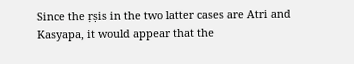Since the ṛṣis in the two latter cases are Atri and Kasyapa, it would appear that the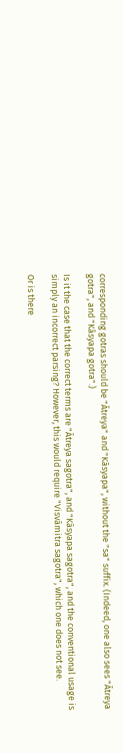corresponding gotras should be "Ātreya" and "Kāsyapa", without the "sa" suffix. (Indeed, one also sees "Ātreya gotra", and "Kāsyapa gotra".)

Is it the case that the correct terms are "Ātreya sagotra", and "Kāsyapa sagotra", and the conventional usage is simply an incorrect parsing? However, this would require "Visvāmitra sagotra", which one does not see.

Or is there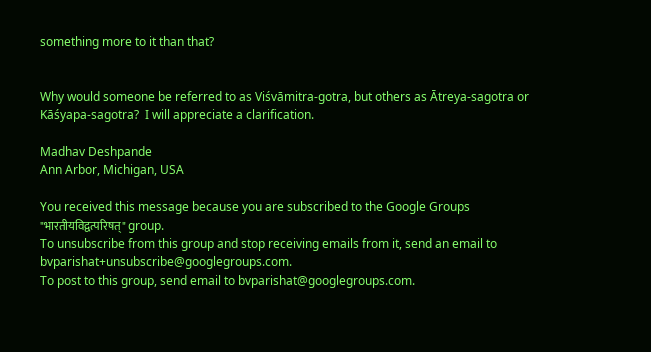something more to it than that?


Why would someone be referred to as Viśvāmitra-gotra, but others as Ātreya-sagotra or Kāśyapa-sagotra?  I will appreciate a clarification.

Madhav Deshpande
Ann Arbor, Michigan, USA

You received this message because you are subscribed to the Google Groups "भारतीयविद्वत्परिषत्" group.
To unsubscribe from this group and stop receiving emails from it, send an email to bvparishat+unsubscribe@googlegroups.com.
To post to this group, send email to bvparishat@googlegroups.com.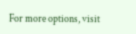For more options, visit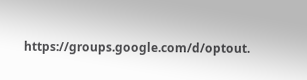https://groups.google.com/d/optout.